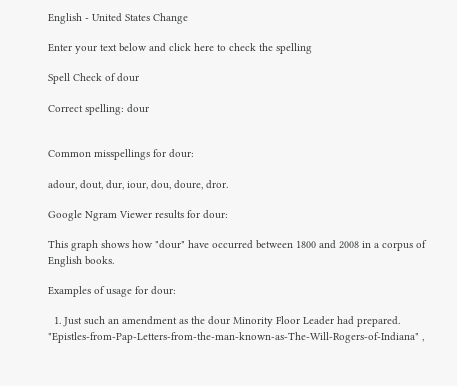English - United States Change

Enter your text below and click here to check the spelling

Spell Check of dour

Correct spelling: dour


Common misspellings for dour:

adour, dout, dur, iour, dou, doure, dror.

Google Ngram Viewer results for dour:

This graph shows how "dour" have occurred between 1800 and 2008 in a corpus of English books.

Examples of usage for dour:

  1. Just such an amendment as the dour Minority Floor Leader had prepared. "Epistles-from-Pap-Letters-from-the-man-known-as-The-Will-Rogers-of-Indiana" ,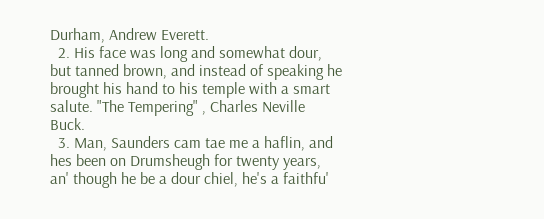Durham, Andrew Everett.
  2. His face was long and somewhat dour, but tanned brown, and instead of speaking he brought his hand to his temple with a smart salute. "The Tempering" , Charles Neville Buck.
  3. Man, Saunders cam tae me a haflin, and hes been on Drumsheugh for twenty years, an' though he be a dour chiel, he's a faithfu'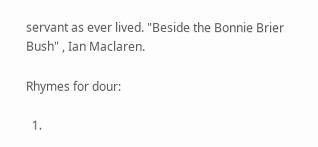servant as ever lived. "Beside the Bonnie Brier Bush" , Ian Maclaren.

Rhymes for dour:

  1.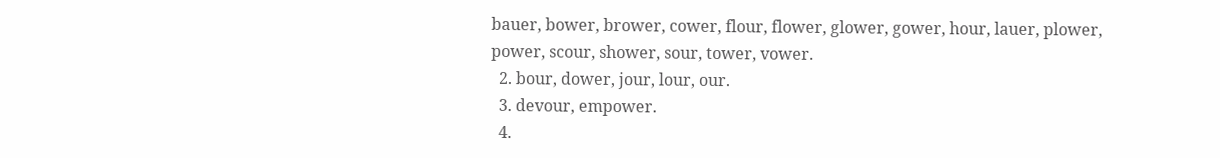bauer, bower, brower, cower, flour, flower, glower, gower, hour, lauer, plower, power, scour, shower, sour, tower, vower.
  2. bour, dower, jour, lour, our.
  3. devour, empower.
  4.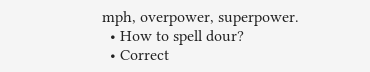mph, overpower, superpower.
  • How to spell dour?
  • Correct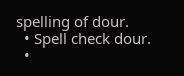spelling of dour.
  • Spell check dour.
  •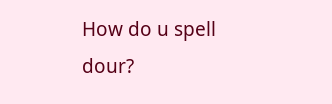How do u spell dour?